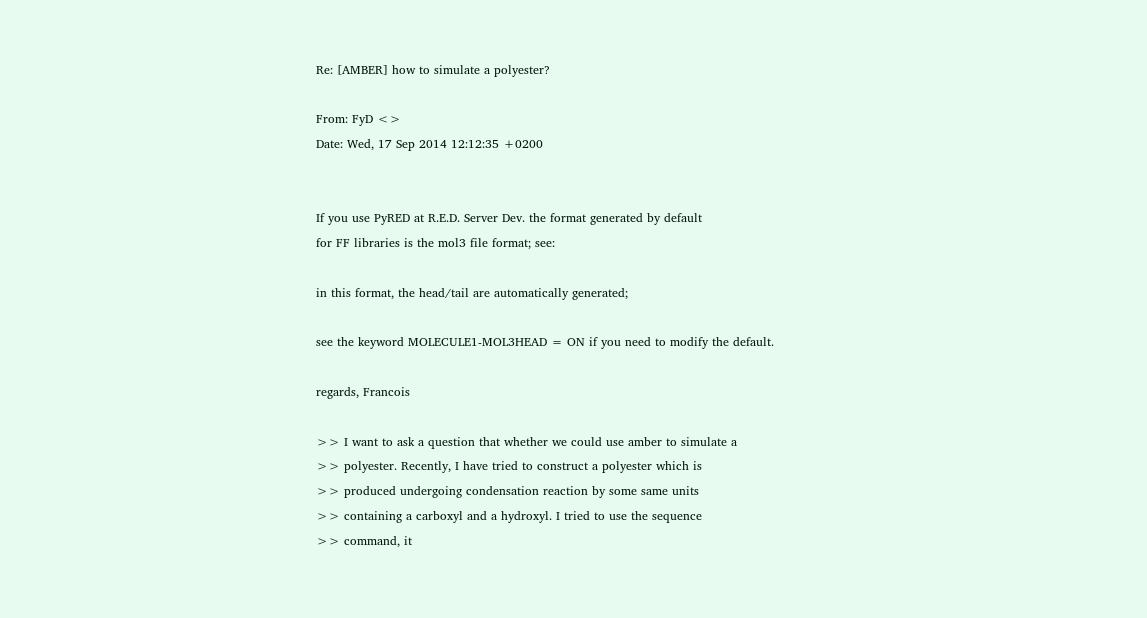Re: [AMBER] how to simulate a polyester?

From: FyD <>
Date: Wed, 17 Sep 2014 12:12:35 +0200


If you use PyRED at R.E.D. Server Dev. the format generated by default
for FF libraries is the mol3 file format; see:

in this format, the head/tail are automatically generated;

see the keyword MOLECULE1-MOL3HEAD = ON if you need to modify the default.

regards, Francois

>> I want to ask a question that whether we could use amber to simulate a
>> polyester. Recently, I have tried to construct a polyester which is
>> produced undergoing condensation reaction by some same units
>> containing a carboxyl and a hydroxyl. I tried to use the sequence
>> command, it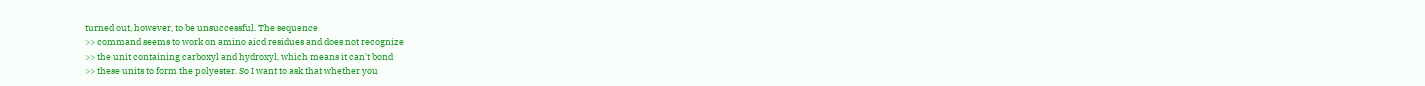turned out, however, to be unsuccessful. The sequence
>> command seems to work on amino aicd residues and does not recognize
>> the unit containing carboxyl and hydroxyl, which means it can't bond
>> these units to form the polyester. So I want to ask that whether you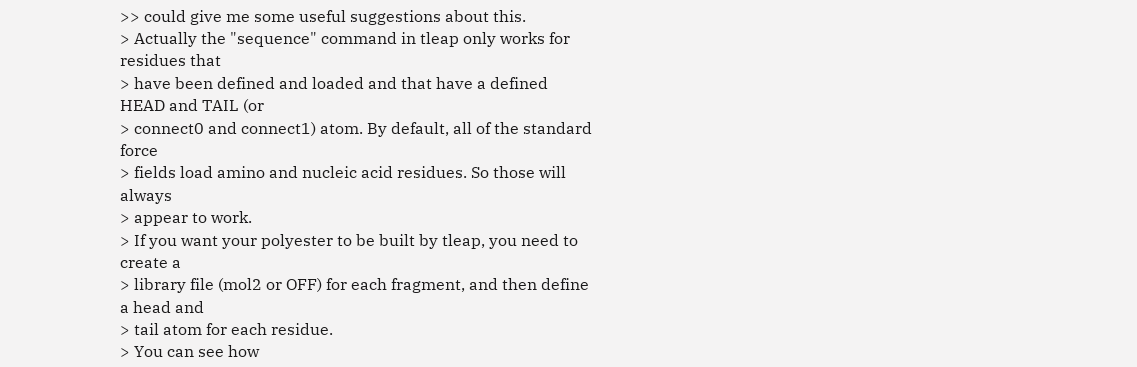>> could give me some useful suggestions about this.
> Actually the "sequence" command in tleap only works for residues that
> have been defined and loaded and that have a defined HEAD and TAIL (or
> connect0 and connect1) atom. By default, all of the standard force
> fields load amino and nucleic acid residues. So those will always
> appear to work.
> If you want your polyester to be built by tleap, you need to create a
> library file (mol2 or OFF) for each fragment, and then define a head and
> tail atom for each residue.
> You can see how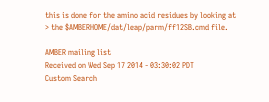this is done for the amino acid residues by looking at
> the $AMBERHOME/dat/leap/parm/ff12SB.cmd file.

AMBER mailing list
Received on Wed Sep 17 2014 - 03:30:02 PDT
Custom Search